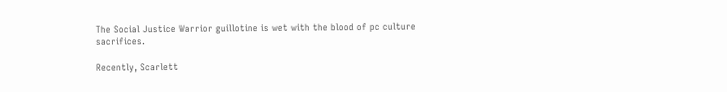The Social Justice Warrior guillotine is wet with the blood of pc culture sacrifices.

Recently, Scarlett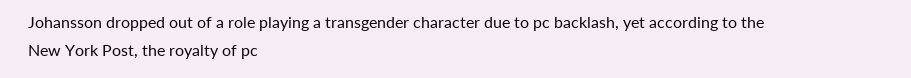Johansson dropped out of a role playing a transgender character due to pc backlash, yet according to the New York Post, the royalty of pc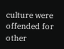culture were offended for other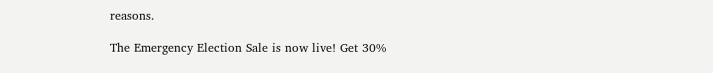reasons.

The Emergency Election Sale is now live! Get 30%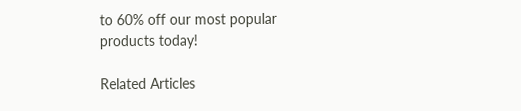to 60% off our most popular products today!

Related Articles